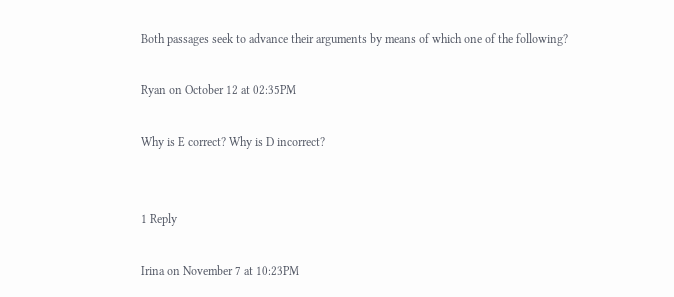Both passages seek to advance their arguments by means of which one of the following?

Ryan on October 12 at 02:35PM

Why is E correct? Why is D incorrect?


1 Reply

Irina on November 7 at 10:23PM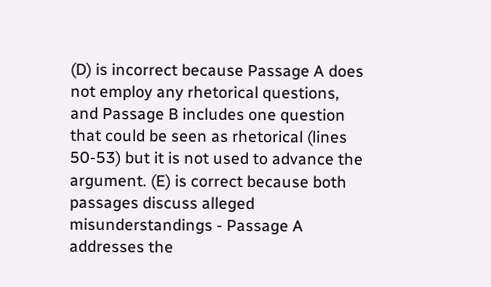(D) is incorrect because Passage A does not employ any rhetorical questions, and Passage B includes one question that could be seen as rhetorical (lines 50-53) but it is not used to advance the argument. (E) is correct because both passages discuss alleged misunderstandings - Passage A addresses the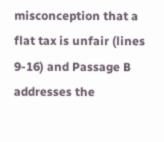misconception that a flat tax is unfair (lines 9-16) and Passage B addresses the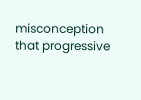misconception that progressive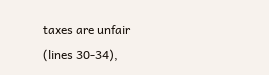taxes are unfair (lines 30-34),